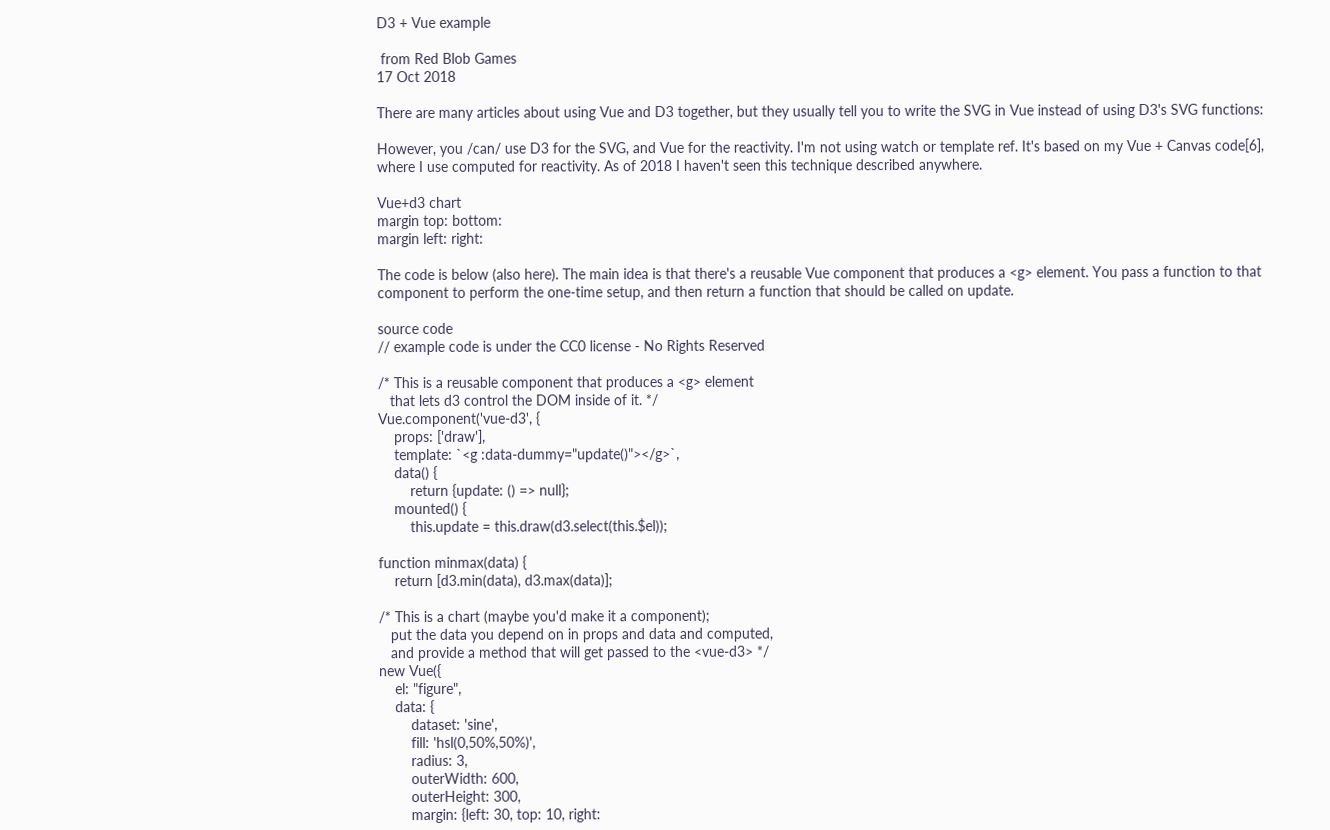D3 + Vue example

 from Red Blob Games
17 Oct 2018

There are many articles about using Vue and D3 together, but they usually tell you to write the SVG in Vue instead of using D3's SVG functions:

However, you /can/ use D3 for the SVG, and Vue for the reactivity. I'm not using watch or template ref. It's based on my Vue + Canvas code[6], where I use computed for reactivity. As of 2018 I haven't seen this technique described anywhere.

Vue+d3 chart
margin top: bottom:
margin left: right:

The code is below (also here). The main idea is that there's a reusable Vue component that produces a <g> element. You pass a function to that component to perform the one-time setup, and then return a function that should be called on update.

source code
// example code is under the CC0 license - No Rights Reserved

/* This is a reusable component that produces a <g> element
   that lets d3 control the DOM inside of it. */
Vue.component('vue-d3', {
    props: ['draw'],
    template: `<g :data-dummy="update()"></g>`,
    data() {
        return {update: () => null};
    mounted() {
        this.update = this.draw(d3.select(this.$el));

function minmax(data) {
    return [d3.min(data), d3.max(data)];

/* This is a chart (maybe you'd make it a component);
   put the data you depend on in props and data and computed,
   and provide a method that will get passed to the <vue-d3> */
new Vue({
    el: "figure",
    data: {
        dataset: 'sine',
        fill: 'hsl(0,50%,50%)',
        radius: 3,
        outerWidth: 600,
        outerHeight: 300,
        margin: {left: 30, top: 10, right: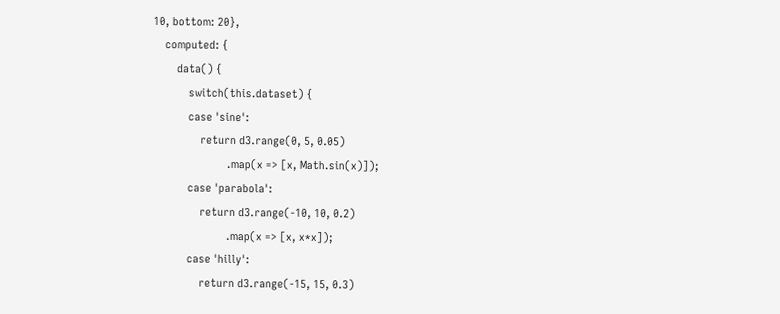10, bottom: 20},
    computed: {
        data() {
            switch(this.dataset) {
            case 'sine':
                return d3.range(0, 5, 0.05)
                         .map(x => [x, Math.sin(x)]);
            case 'parabola':
                return d3.range(-10, 10, 0.2)
                         .map(x => [x, x*x]);
            case 'hilly':
                return d3.range(-15, 15, 0.3)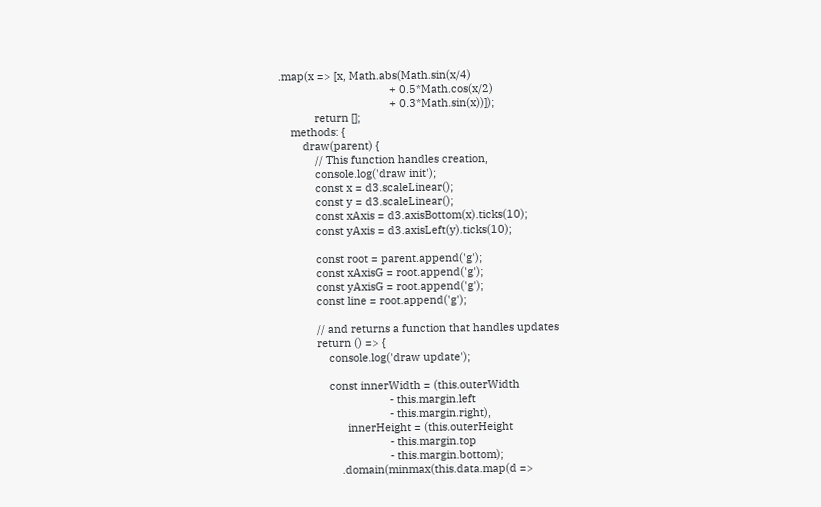.map(x => [x, Math.abs(Math.sin(x/4)
                                     + 0.5*Math.cos(x/2)
                                     + 0.3*Math.sin(x))]);
            return [];
    methods: {
        draw(parent) {
            // This function handles creation,
            console.log('draw init');
            const x = d3.scaleLinear();
            const y = d3.scaleLinear();
            const xAxis = d3.axisBottom(x).ticks(10);
            const yAxis = d3.axisLeft(y).ticks(10);

            const root = parent.append('g');
            const xAxisG = root.append('g');
            const yAxisG = root.append('g');
            const line = root.append('g');

            // and returns a function that handles updates
            return () => {
                console.log('draw update');

                const innerWidth = (this.outerWidth
                                    - this.margin.left
                                    - this.margin.right),
                      innerHeight = (this.outerHeight
                                    - this.margin.top
                                    - this.margin.bottom);
                    .domain(minmax(this.data.map(d =>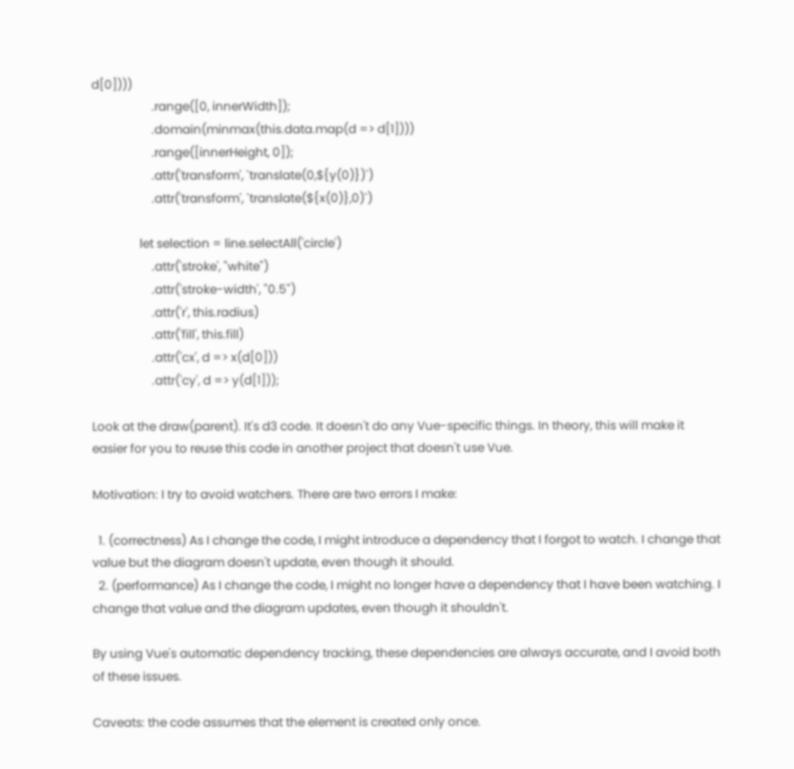d[0])))
                    .range([0, innerWidth]);
                    .domain(minmax(this.data.map(d => d[1])))
                    .range([innerHeight, 0]);
                    .attr('transform', `translate(0,${y(0)})`)
                    .attr('transform', `translate(${x(0)},0)`)

                let selection = line.selectAll('circle')
                    .attr('stroke', "white")
                    .attr('stroke-width', "0.5")
                    .attr('r', this.radius)
                    .attr('fill', this.fill)
                    .attr('cx', d => x(d[0]))
                    .attr('cy', d => y(d[1]));

Look at the draw(parent). It's d3 code. It doesn't do any Vue-specific things. In theory, this will make it easier for you to reuse this code in another project that doesn't use Vue.

Motivation: I try to avoid watchers. There are two errors I make:

  1. (correctness) As I change the code, I might introduce a dependency that I forgot to watch. I change that value but the diagram doesn't update, even though it should.
  2. (performance) As I change the code, I might no longer have a dependency that I have been watching. I change that value and the diagram updates, even though it shouldn't.

By using Vue's automatic dependency tracking, these dependencies are always accurate, and I avoid both of these issues.

Caveats: the code assumes that the element is created only once.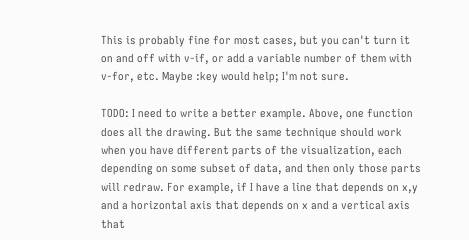This is probably fine for most cases, but you can't turn it on and off with v-if, or add a variable number of them with v-for, etc. Maybe :key would help; I'm not sure.

TODO: I need to write a better example. Above, one function does all the drawing. But the same technique should work when you have different parts of the visualization, each depending on some subset of data, and then only those parts will redraw. For example, if I have a line that depends on x,y and a horizontal axis that depends on x and a vertical axis that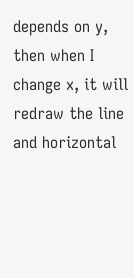depends on y, then when I change x, it will redraw the line and horizontal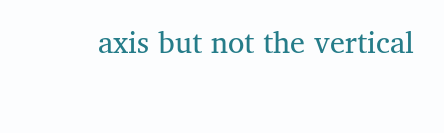axis but not the vertical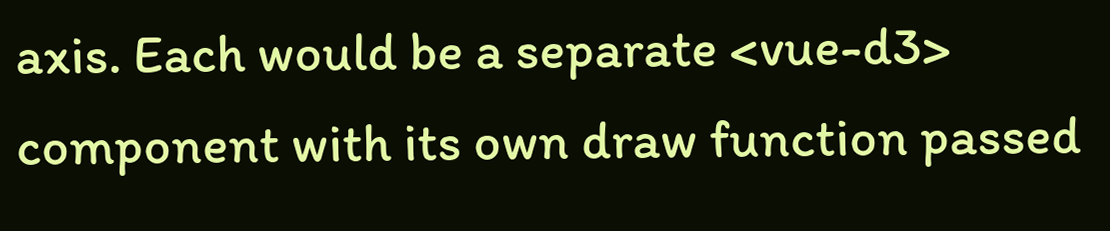axis. Each would be a separate <vue-d3> component with its own draw function passed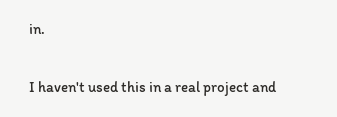in.

I haven't used this in a real project and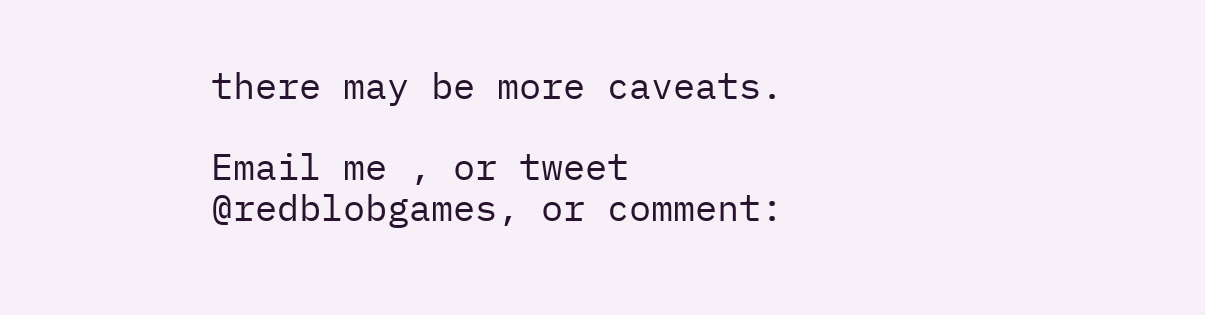there may be more caveats.

Email me , or tweet @redblobgames, or comment: